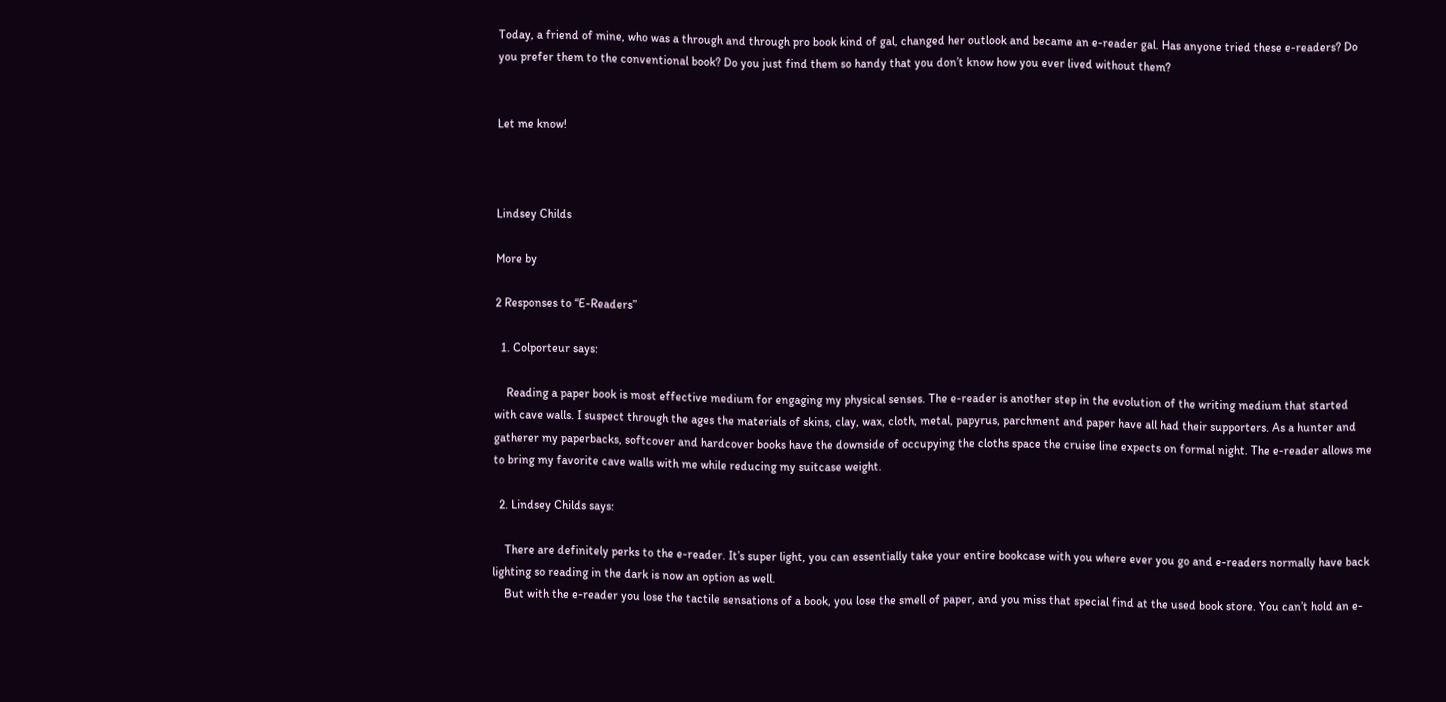Today, a friend of mine, who was a through and through pro book kind of gal, changed her outlook and became an e-reader gal. Has anyone tried these e-readers? Do you prefer them to the conventional book? Do you just find them so handy that you don’t know how you ever lived without them?


Let me know!



Lindsey Childs

More by

2 Responses to “E-Readers”

  1. Colporteur says:

    Reading a paper book is most effective medium for engaging my physical senses. The e-reader is another step in the evolution of the writing medium that started with cave walls. I suspect through the ages the materials of skins, clay, wax, cloth, metal, papyrus, parchment and paper have all had their supporters. As a hunter and gatherer my paperbacks, softcover and hardcover books have the downside of occupying the cloths space the cruise line expects on formal night. The e-reader allows me to bring my favorite cave walls with me while reducing my suitcase weight.

  2. Lindsey Childs says:

    There are definitely perks to the e-reader. It’s super light, you can essentially take your entire bookcase with you where ever you go and e-readers normally have back lighting so reading in the dark is now an option as well.
    But with the e-reader you lose the tactile sensations of a book, you lose the smell of paper, and you miss that special find at the used book store. You can’t hold an e-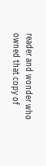reader and wonder who owned that copy of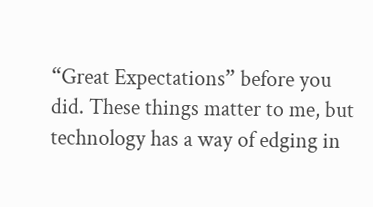“Great Expectations” before you did. These things matter to me, but technology has a way of edging in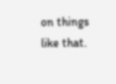on things like that.